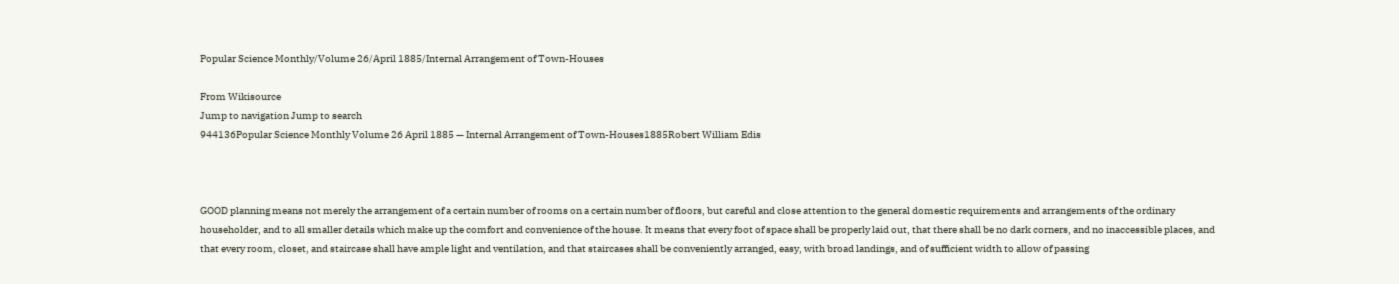Popular Science Monthly/Volume 26/April 1885/Internal Arrangement of Town-Houses

From Wikisource
Jump to navigation Jump to search
944136Popular Science Monthly Volume 26 April 1885 — Internal Arrangement of Town-Houses1885Robert William Edis



GOOD planning means not merely the arrangement of a certain number of rooms on a certain number of floors, but careful and close attention to the general domestic requirements and arrangements of the ordinary householder, and to all smaller details which make up the comfort and convenience of the house. It means that every foot of space shall be properly laid out, that there shall be no dark corners, and no inaccessible places, and that every room, closet, and staircase shall have ample light and ventilation, and that staircases shall be conveniently arranged, easy, with broad landings, and of sufficient width to allow of passing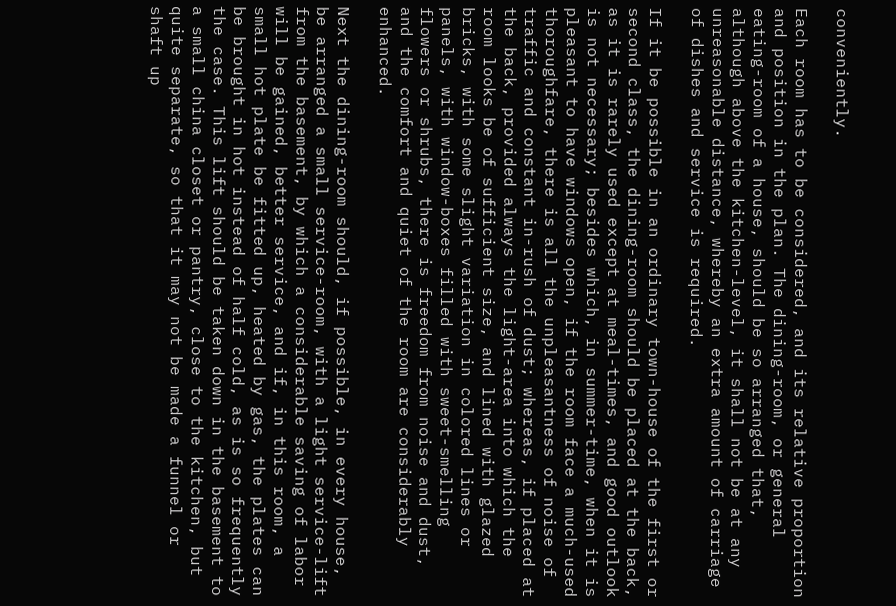conveniently.

Each room has to be considered, and its relative proportion and position in the plan. The dining-room, or general eating-room of a house, should be so arranged that, although above the kitchen-level, it shall not be at any unreasonable distance, whereby an extra amount of carriage of dishes and service is required.

If it be possible in an ordinary town-house of the first or second class, the dining-room should be placed at the back, as it is rarely used except at meal-times, and good outlook is not necessary; besides which, in summer-time, when it is pleasant to have windows open, if the room face a much-used thoroughfare, there is all the unpleasantness of noise of traffic and constant in-rush of dust; whereas, if placed at the back, provided always the light-area into which the room looks be of sufficient size, and lined with glazed bricks, with some slight variation in colored lines or panels, with window-boxes filled with sweet-smelling flowers or shrubs, there is freedom from noise and dust, and the comfort and quiet of the room are considerably enhanced.

Next the dining-room should, if possible, in every house, be arranged a small service-room, with a light service-lift from the basement, by which a considerable saving of labor will be gained, better service, and if, in this room, a small hot plate be fitted up, heated by gas, the plates can be brought in hot instead of half cold, as is so frequently the case. This lift should be taken down in the basement to a small china closet or pantry, close to the kitchen, but quite separate, so that it may not be made a funnel or shaft up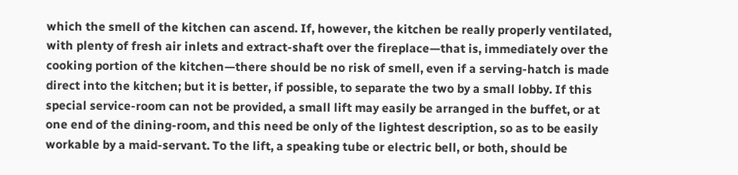which the smell of the kitchen can ascend. If, however, the kitchen be really properly ventilated, with plenty of fresh air inlets and extract-shaft over the fireplace—that is, immediately over the cooking portion of the kitchen—there should be no risk of smell, even if a serving-hatch is made direct into the kitchen; but it is better, if possible, to separate the two by a small lobby. If this special service-room can not be provided, a small lift may easily be arranged in the buffet, or at one end of the dining-room, and this need be only of the lightest description, so as to be easily workable by a maid-servant. To the lift, a speaking tube or electric bell, or both, should be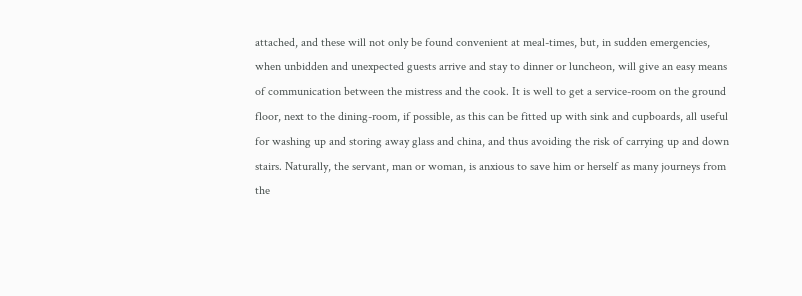attached, and these will not only be found convenient at meal-times, but, in sudden emergencies, when unbidden and unexpected guests arrive and stay to dinner or luncheon, will give an easy means of communication between the mistress and the cook. It is well to get a service-room on the ground floor, next to the dining-room, if possible, as this can be fitted up with sink and cupboards, all useful for washing up and storing away glass and china, and thus avoiding the risk of carrying up and down stairs. Naturally, the servant, man or woman, is anxious to save him or herself as many journeys from the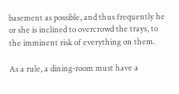basement as possible, and thus frequently he or she is inclined to overcrowd the trays, to the imminent risk of everything on them.

As a rule, a dining-room must have a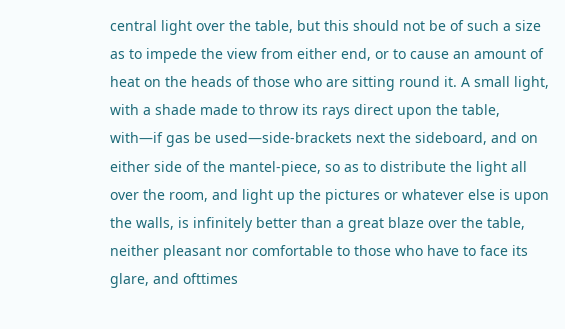central light over the table, but this should not be of such a size as to impede the view from either end, or to cause an amount of heat on the heads of those who are sitting round it. A small light, with a shade made to throw its rays direct upon the table, with—if gas be used—side-brackets next the sideboard, and on either side of the mantel-piece, so as to distribute the light all over the room, and light up the pictures or whatever else is upon the walls, is infinitely better than a great blaze over the table, neither pleasant nor comfortable to those who have to face its glare, and ofttimes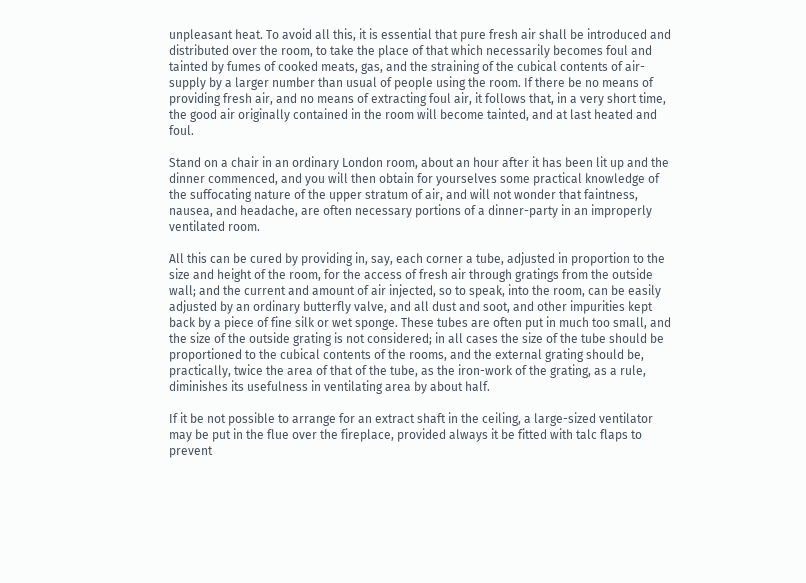unpleasant heat. To avoid all this, it is essential that pure fresh air shall be introduced and distributed over the room, to take the place of that which necessarily becomes foul and tainted by fumes of cooked meats, gas, and the straining of the cubical contents of air-supply by a larger number than usual of people using the room. If there be no means of providing fresh air, and no means of extracting foul air, it follows that, in a very short time, the good air originally contained in the room will become tainted, and at last heated and foul.

Stand on a chair in an ordinary London room, about an hour after it has been lit up and the dinner commenced, and you will then obtain for yourselves some practical knowledge of the suffocating nature of the upper stratum of air, and will not wonder that faintness, nausea, and headache, are often necessary portions of a dinner-party in an improperly ventilated room.

All this can be cured by providing in, say, each corner a tube, adjusted in proportion to the size and height of the room, for the access of fresh air through gratings from the outside wall; and the current and amount of air injected, so to speak, into the room, can be easily adjusted by an ordinary butterfly valve, and all dust and soot, and other impurities kept back by a piece of fine silk or wet sponge. These tubes are often put in much too small, and the size of the outside grating is not considered; in all cases the size of the tube should be proportioned to the cubical contents of the rooms, and the external grating should be, practically, twice the area of that of the tube, as the iron-work of the grating, as a rule, diminishes its usefulness in ventilating area by about half.

If it be not possible to arrange for an extract shaft in the ceiling, a large-sized ventilator may be put in the flue over the fireplace, provided always it be fitted with talc flaps to prevent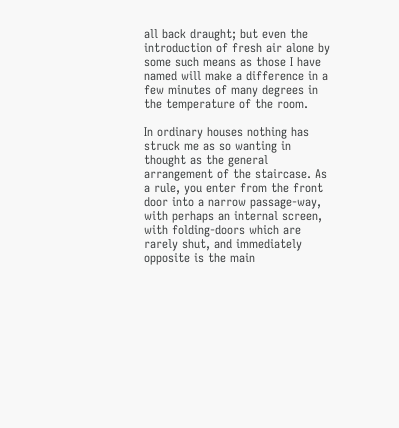all back draught; but even the introduction of fresh air alone by some such means as those I have named will make a difference in a few minutes of many degrees in the temperature of the room.

In ordinary houses nothing has struck me as so wanting in thought as the general arrangement of the staircase. As a rule, you enter from the front door into a narrow passage-way, with perhaps an internal screen, with folding-doors which are rarely shut, and immediately opposite is the main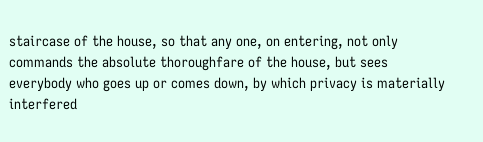staircase of the house, so that any one, on entering, not only commands the absolute thoroughfare of the house, but sees everybody who goes up or comes down, by which privacy is materially interfered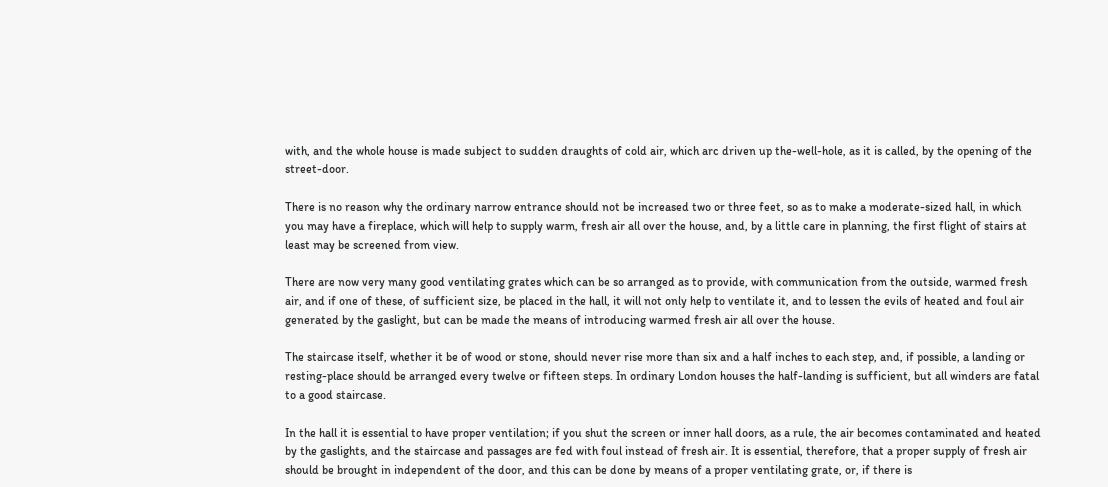with, and the whole house is made subject to sudden draughts of cold air, which arc driven up the-well-hole, as it is called, by the opening of the street-door.

There is no reason why the ordinary narrow entrance should not be increased two or three feet, so as to make a moderate-sized hall, in which you may have a fireplace, which will help to supply warm, fresh air all over the house, and, by a little care in planning, the first flight of stairs at least may be screened from view.

There are now very many good ventilating grates which can be so arranged as to provide, with communication from the outside, warmed fresh air, and if one of these, of sufficient size, be placed in the hall, it will not only help to ventilate it, and to lessen the evils of heated and foul air generated by the gaslight, but can be made the means of introducing warmed fresh air all over the house.

The staircase itself, whether it be of wood or stone, should never rise more than six and a half inches to each step, and, if possible, a landing or resting-place should be arranged every twelve or fifteen steps. In ordinary London houses the half-landing is sufficient, but all winders are fatal to a good staircase.

In the hall it is essential to have proper ventilation; if you shut the screen or inner hall doors, as a rule, the air becomes contaminated and heated by the gaslights, and the staircase and passages are fed with foul instead of fresh air. It is essential, therefore, that a proper supply of fresh air should be brought in independent of the door, and this can be done by means of a proper ventilating grate, or, if there is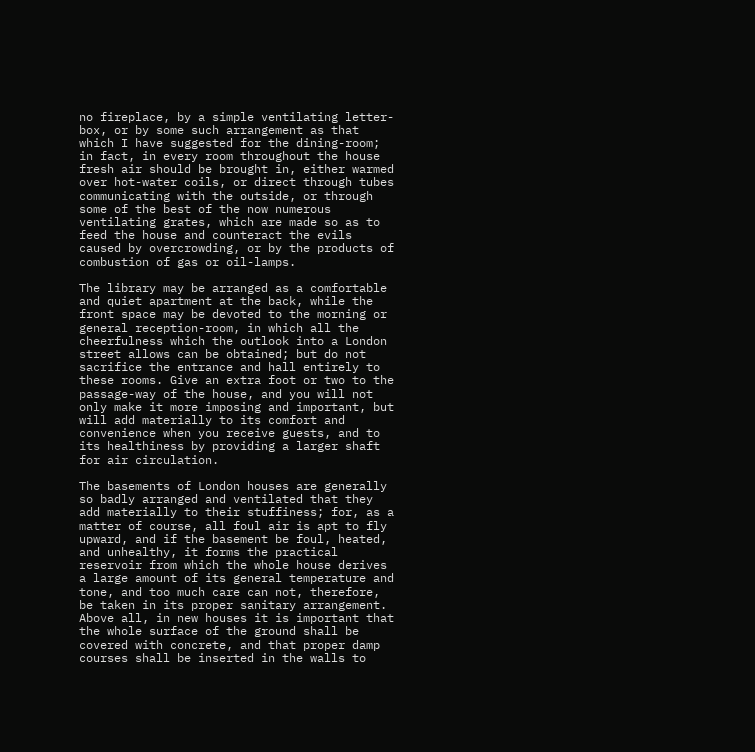no fireplace, by a simple ventilating letter-box, or by some such arrangement as that which I have suggested for the dining-room; in fact, in every room throughout the house fresh air should be brought in, either warmed over hot-water coils, or direct through tubes communicating with the outside, or through some of the best of the now numerous ventilating grates, which are made so as to feed the house and counteract the evils caused by overcrowding, or by the products of combustion of gas or oil-lamps.

The library may be arranged as a comfortable and quiet apartment at the back, while the front space may be devoted to the morning or general reception-room, in which all the cheerfulness which the outlook into a London street allows can be obtained; but do not sacrifice the entrance and hall entirely to these rooms. Give an extra foot or two to the passage-way of the house, and you will not only make it more imposing and important, but will add materially to its comfort and convenience when you receive guests, and to its healthiness by providing a larger shaft for air circulation.

The basements of London houses are generally so badly arranged and ventilated that they add materially to their stuffiness; for, as a matter of course, all foul air is apt to fly upward, and if the basement be foul, heated, and unhealthy, it forms the practical reservoir from which the whole house derives a large amount of its general temperature and tone, and too much care can not, therefore, be taken in its proper sanitary arrangement. Above all, in new houses it is important that the whole surface of the ground shall be covered with concrete, and that proper damp courses shall be inserted in the walls to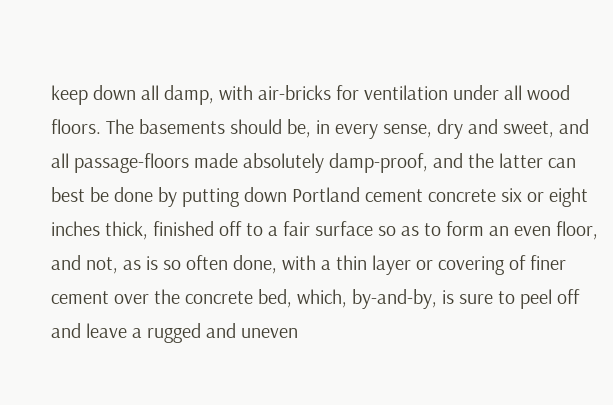keep down all damp, with air-bricks for ventilation under all wood floors. The basements should be, in every sense, dry and sweet, and all passage-floors made absolutely damp-proof, and the latter can best be done by putting down Portland cement concrete six or eight inches thick, finished off to a fair surface so as to form an even floor, and not, as is so often done, with a thin layer or covering of finer cement over the concrete bed, which, by-and-by, is sure to peel off and leave a rugged and uneven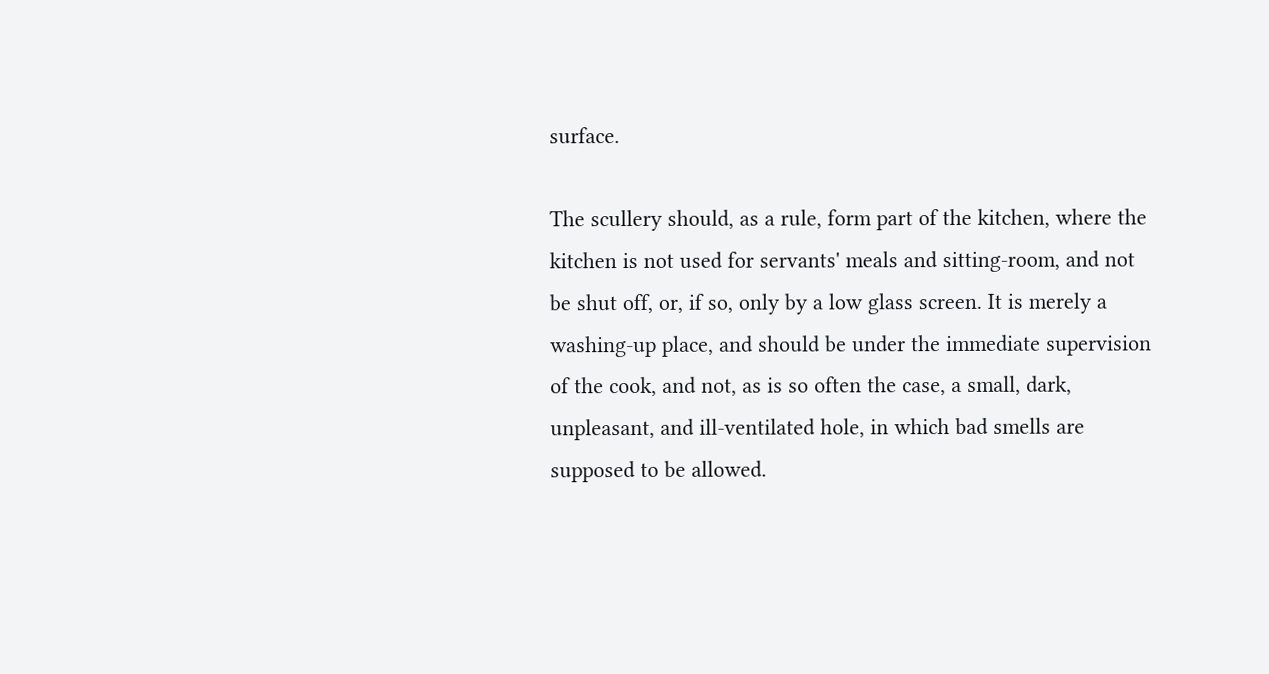surface.

The scullery should, as a rule, form part of the kitchen, where the kitchen is not used for servants' meals and sitting-room, and not be shut off, or, if so, only by a low glass screen. It is merely a washing-up place, and should be under the immediate supervision of the cook, and not, as is so often the case, a small, dark, unpleasant, and ill-ventilated hole, in which bad smells are supposed to be allowed.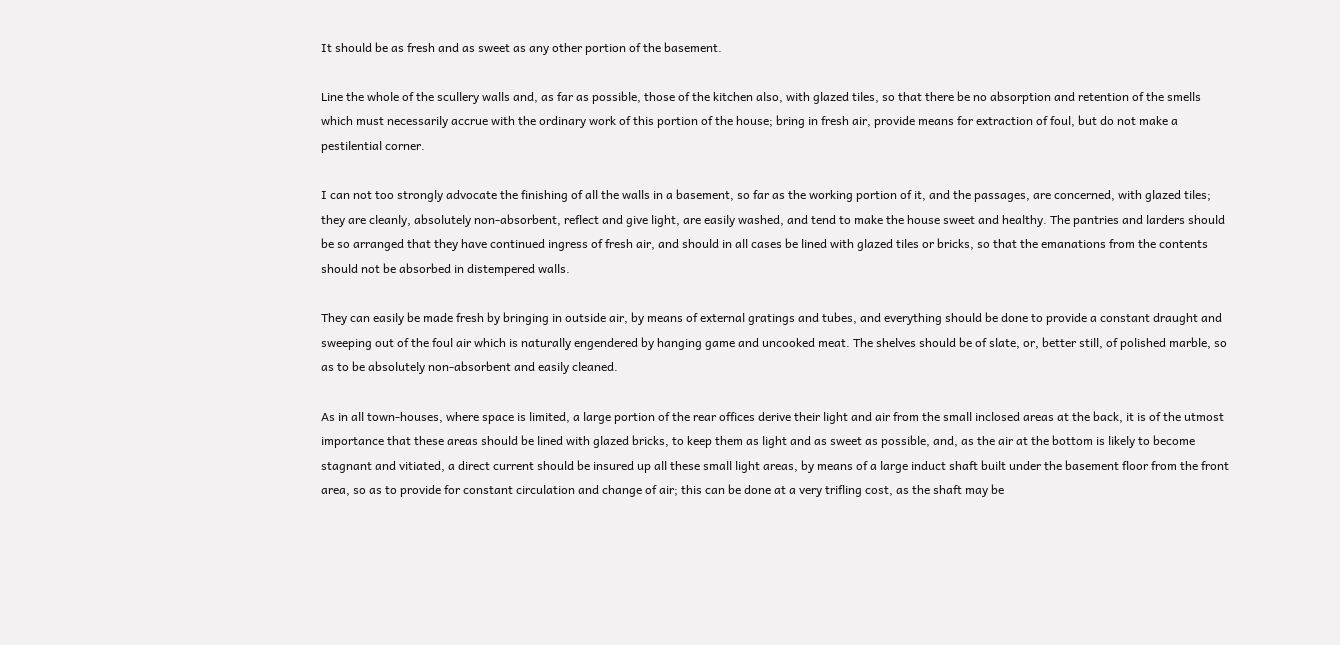It should be as fresh and as sweet as any other portion of the basement.

Line the whole of the scullery walls and, as far as possible, those of the kitchen also, with glazed tiles, so that there be no absorption and retention of the smells which must necessarily accrue with the ordinary work of this portion of the house; bring in fresh air, provide means for extraction of foul, but do not make a pestilential corner.

I can not too strongly advocate the finishing of all the walls in a basement, so far as the working portion of it, and the passages, are concerned, with glazed tiles; they are cleanly, absolutely non-absorbent, reflect and give light, are easily washed, and tend to make the house sweet and healthy. The pantries and larders should be so arranged that they have continued ingress of fresh air, and should in all cases be lined with glazed tiles or bricks, so that the emanations from the contents should not be absorbed in distempered walls.

They can easily be made fresh by bringing in outside air, by means of external gratings and tubes, and everything should be done to provide a constant draught and sweeping out of the foul air which is naturally engendered by hanging game and uncooked meat. The shelves should be of slate, or, better still, of polished marble, so as to be absolutely non-absorbent and easily cleaned.

As in all town-houses, where space is limited, a large portion of the rear offices derive their light and air from the small inclosed areas at the back, it is of the utmost importance that these areas should be lined with glazed bricks, to keep them as light and as sweet as possible, and, as the air at the bottom is likely to become stagnant and vitiated, a direct current should be insured up all these small light areas, by means of a large induct shaft built under the basement floor from the front area, so as to provide for constant circulation and change of air; this can be done at a very trifling cost, as the shaft may be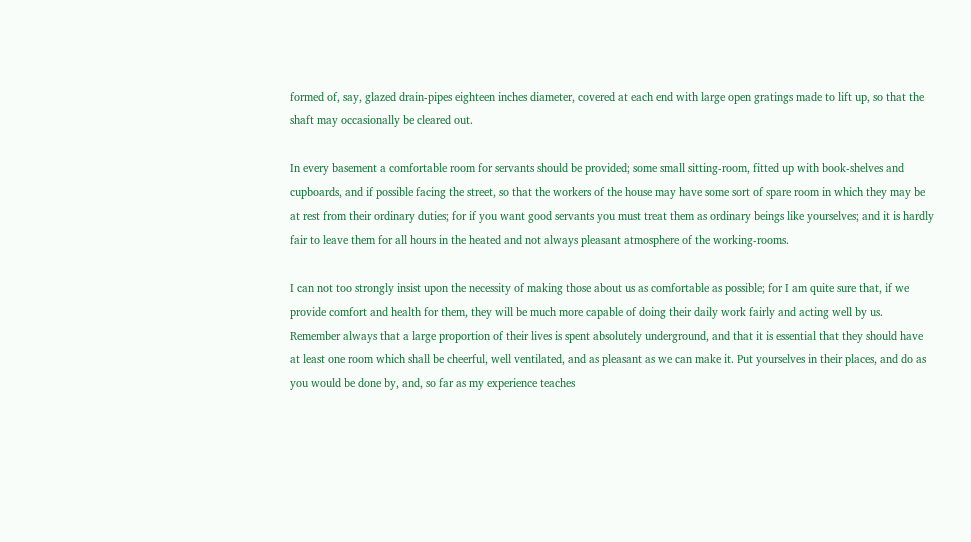formed of, say, glazed drain-pipes eighteen inches diameter, covered at each end with large open gratings made to lift up, so that the shaft may occasionally be cleared out.

In every basement a comfortable room for servants should be provided; some small sitting-room, fitted up with book-shelves and cupboards, and if possible facing the street, so that the workers of the house may have some sort of spare room in which they may be at rest from their ordinary duties; for if you want good servants you must treat them as ordinary beings like yourselves; and it is hardly fair to leave them for all hours in the heated and not always pleasant atmosphere of the working-rooms.

I can not too strongly insist upon the necessity of making those about us as comfortable as possible; for I am quite sure that, if we provide comfort and health for them, they will be much more capable of doing their daily work fairly and acting well by us. Remember always that a large proportion of their lives is spent absolutely underground, and that it is essential that they should have at least one room which shall be cheerful, well ventilated, and as pleasant as we can make it. Put yourselves in their places, and do as you would be done by, and, so far as my experience teaches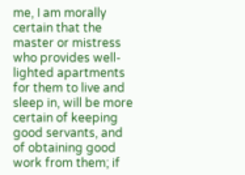me, I am morally certain that the master or mistress who provides well-lighted apartments for them to live and sleep in, will be more certain of keeping good servants, and of obtaining good work from them; if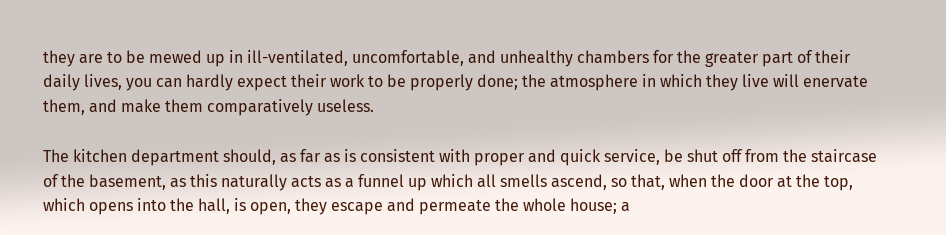they are to be mewed up in ill-ventilated, uncomfortable, and unhealthy chambers for the greater part of their daily lives, you can hardly expect their work to be properly done; the atmosphere in which they live will enervate them, and make them comparatively useless.

The kitchen department should, as far as is consistent with proper and quick service, be shut off from the staircase of the basement, as this naturally acts as a funnel up which all smells ascend, so that, when the door at the top, which opens into the hall, is open, they escape and permeate the whole house; a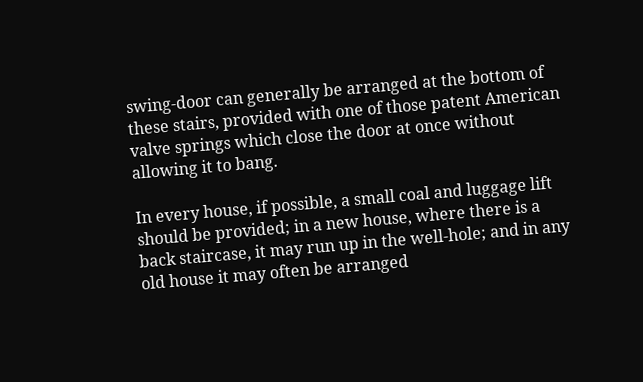swing-door can generally be arranged at the bottom of these stairs, provided with one of those patent American valve springs which close the door at once without allowing it to bang.

In every house, if possible, a small coal and luggage lift should be provided; in a new house, where there is a back staircase, it may run up in the well-hole; and in any old house it may often be arranged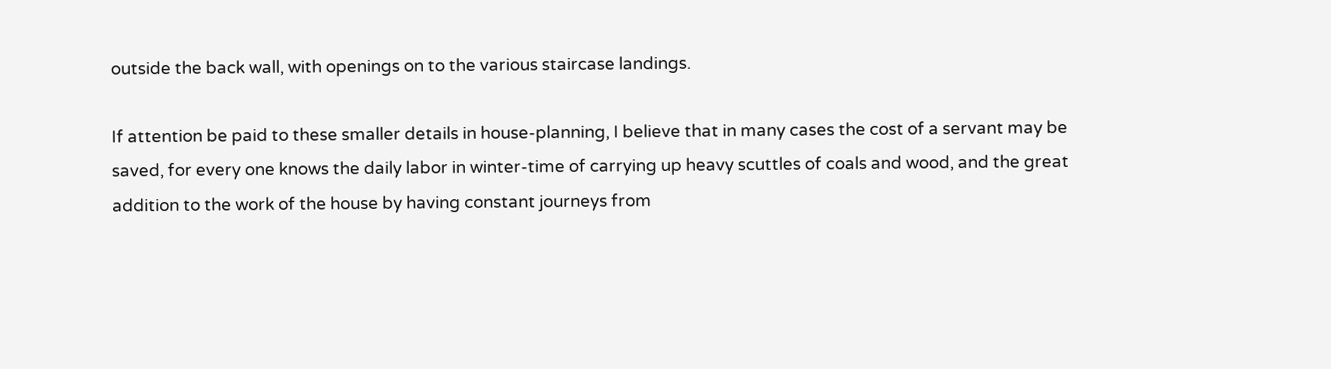outside the back wall, with openings on to the various staircase landings.

If attention be paid to these smaller details in house-planning, I believe that in many cases the cost of a servant may be saved, for every one knows the daily labor in winter-time of carrying up heavy scuttles of coals and wood, and the great addition to the work of the house by having constant journeys from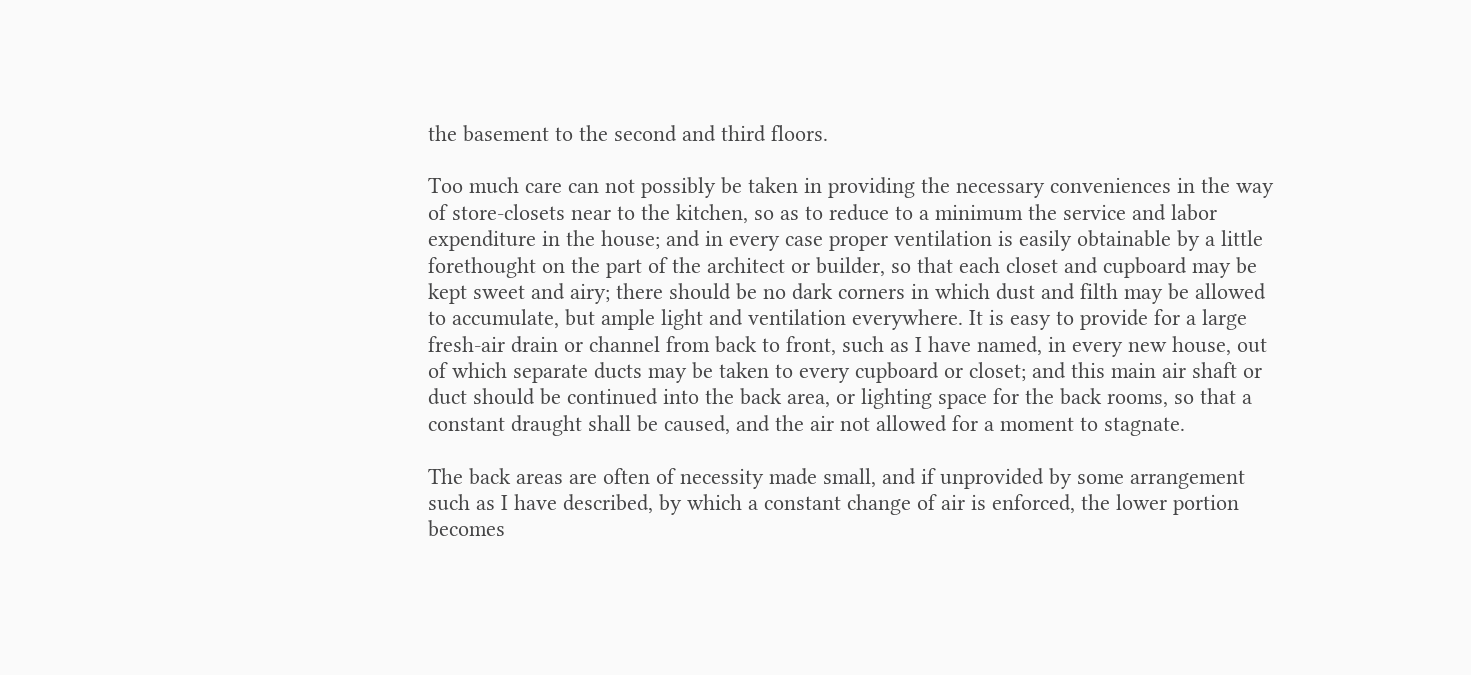the basement to the second and third floors.

Too much care can not possibly be taken in providing the necessary conveniences in the way of store-closets near to the kitchen, so as to reduce to a minimum the service and labor expenditure in the house; and in every case proper ventilation is easily obtainable by a little forethought on the part of the architect or builder, so that each closet and cupboard may be kept sweet and airy; there should be no dark corners in which dust and filth may be allowed to accumulate, but ample light and ventilation everywhere. It is easy to provide for a large fresh-air drain or channel from back to front, such as I have named, in every new house, out of which separate ducts may be taken to every cupboard or closet; and this main air shaft or duct should be continued into the back area, or lighting space for the back rooms, so that a constant draught shall be caused, and the air not allowed for a moment to stagnate.

The back areas are often of necessity made small, and if unprovided by some arrangement such as I have described, by which a constant change of air is enforced, the lower portion becomes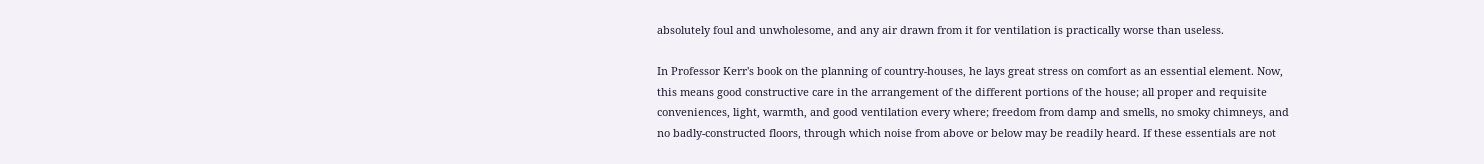absolutely foul and unwholesome, and any air drawn from it for ventilation is practically worse than useless.

In Professor Kerr's book on the planning of country-houses, he lays great stress on comfort as an essential element. Now, this means good constructive care in the arrangement of the different portions of the house; all proper and requisite conveniences, light, warmth, and good ventilation every where; freedom from damp and smells, no smoky chimneys, and no badly-constructed floors, through which noise from above or below may be readily heard. If these essentials are not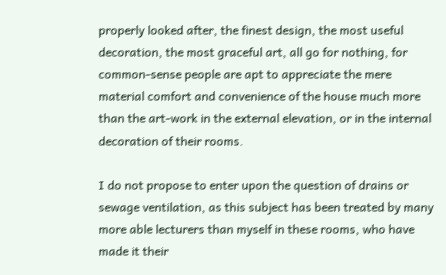properly looked after, the finest design, the most useful decoration, the most graceful art, all go for nothing, for common-sense people are apt to appreciate the mere material comfort and convenience of the house much more than the art-work in the external elevation, or in the internal decoration of their rooms.

I do not propose to enter upon the question of drains or sewage ventilation, as this subject has been treated by many more able lecturers than myself in these rooms, who have made it their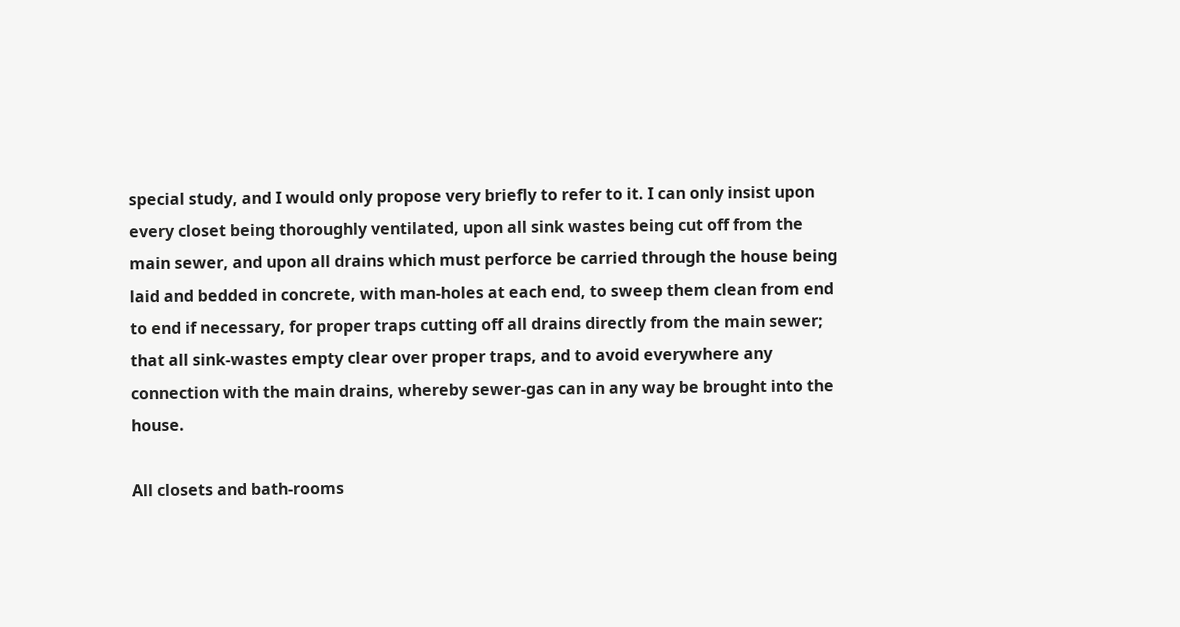special study, and I would only propose very briefly to refer to it. I can only insist upon every closet being thoroughly ventilated, upon all sink wastes being cut off from the main sewer, and upon all drains which must perforce be carried through the house being laid and bedded in concrete, with man-holes at each end, to sweep them clean from end to end if necessary, for proper traps cutting off all drains directly from the main sewer; that all sink-wastes empty clear over proper traps, and to avoid everywhere any connection with the main drains, whereby sewer-gas can in any way be brought into the house.

All closets and bath-rooms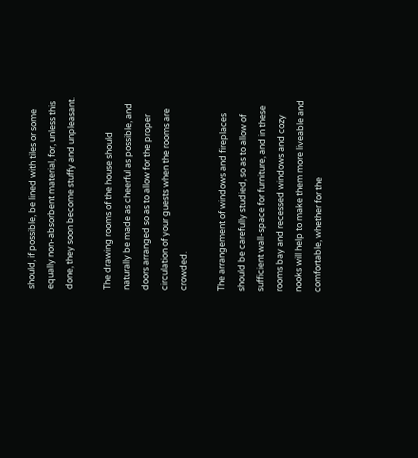should, if possible, be lined with tiles or some equally non-absorbent material, for, unless this done, they soon become stuffy and unpleasant.

The drawing rooms of the house should naturally be made as cheerful as possible, and doors arranged so as to allow for the proper circulation of your guests when the rooms are crowded.

The arrangement of windows and fireplaces should be carefully studied, so as to allow of sufficient wall-space for furniture, and in these rooms bay and recessed windows and cozy nooks will help to make them more liveable and comfortable, whether for the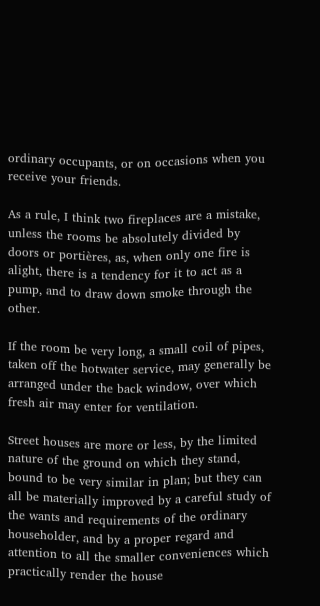ordinary occupants, or on occasions when you receive your friends.

As a rule, I think two fireplaces are a mistake, unless the rooms be absolutely divided by doors or portières, as, when only one fire is alight, there is a tendency for it to act as a pump, and to draw down smoke through the other.

If the room be very long, a small coil of pipes, taken off the hotwater service, may generally be arranged under the back window, over which fresh air may enter for ventilation.

Street houses are more or less, by the limited nature of the ground on which they stand, bound to be very similar in plan; but they can all be materially improved by a careful study of the wants and requirements of the ordinary householder, and by a proper regard and attention to all the smaller conveniences which practically render the house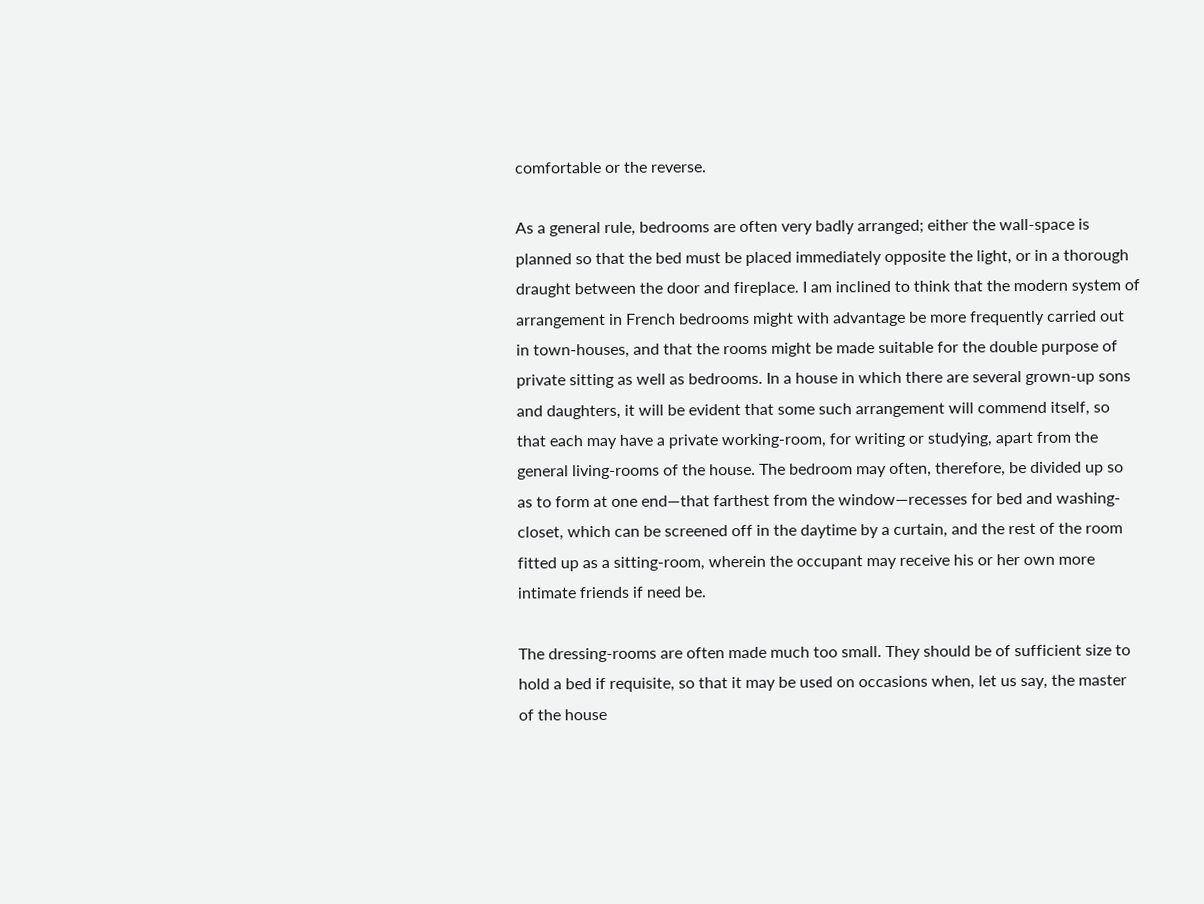comfortable or the reverse.

As a general rule, bedrooms are often very badly arranged; either the wall-space is planned so that the bed must be placed immediately opposite the light, or in a thorough draught between the door and fireplace. I am inclined to think that the modern system of arrangement in French bedrooms might with advantage be more frequently carried out in town-houses, and that the rooms might be made suitable for the double purpose of private sitting as well as bedrooms. In a house in which there are several grown-up sons and daughters, it will be evident that some such arrangement will commend itself, so that each may have a private working-room, for writing or studying, apart from the general living-rooms of the house. The bedroom may often, therefore, be divided up so as to form at one end—that farthest from the window—recesses for bed and washing-closet, which can be screened off in the daytime by a curtain, and the rest of the room fitted up as a sitting-room, wherein the occupant may receive his or her own more intimate friends if need be.

The dressing-rooms are often made much too small. They should be of sufficient size to hold a bed if requisite, so that it may be used on occasions when, let us say, the master of the house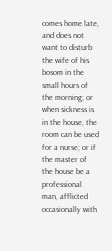comes home late, and does not want to disturb the wife of his bosom in the small hours of the morning; or when sickness is in the house, the room can be used for a nurse; or if the master of the house be a professional man, afflicted occasionally with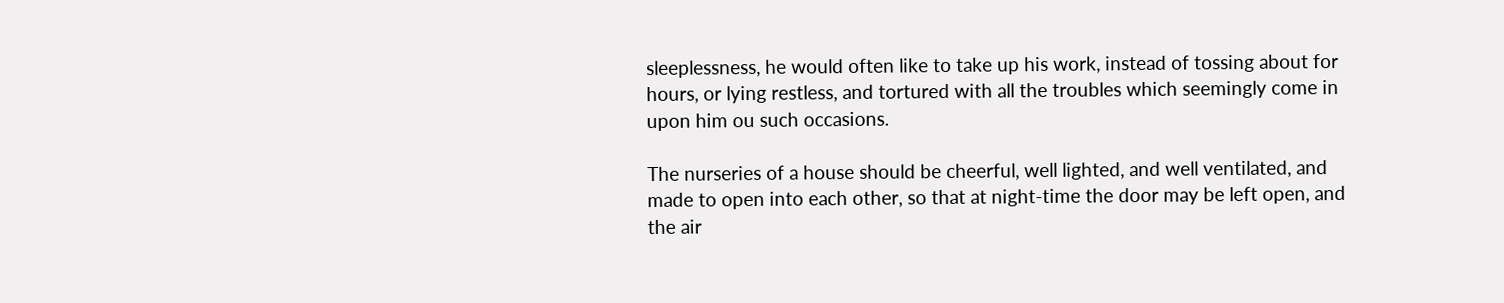sleeplessness, he would often like to take up his work, instead of tossing about for hours, or lying restless, and tortured with all the troubles which seemingly come in upon him ou such occasions.

The nurseries of a house should be cheerful, well lighted, and well ventilated, and made to open into each other, so that at night-time the door may be left open, and the air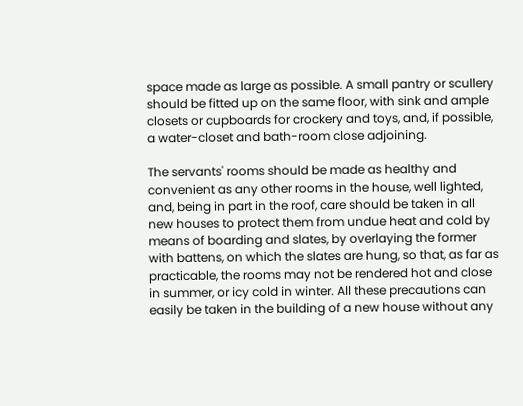space made as large as possible. A small pantry or scullery should be fitted up on the same floor, with sink and ample closets or cupboards for crockery and toys, and, if possible, a water-closet and bath-room close adjoining.

The servants' rooms should be made as healthy and convenient as any other rooms in the house, well lighted, and, being in part in the roof, care should be taken in all new houses to protect them from undue heat and cold by means of boarding and slates, by overlaying the former with battens, on which the slates are hung, so that, as far as practicable, the rooms may not be rendered hot and close in summer, or icy cold in winter. All these precautions can easily be taken in the building of a new house without any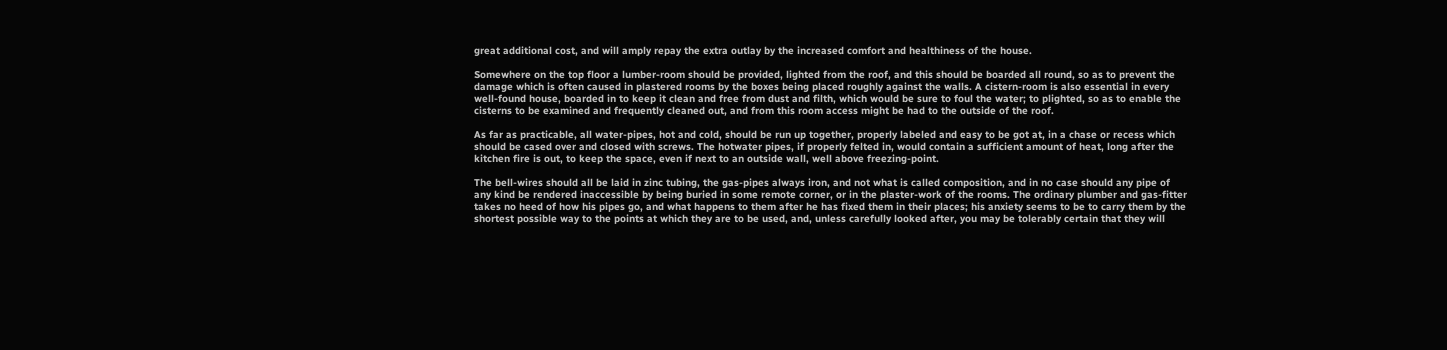great additional cost, and will amply repay the extra outlay by the increased comfort and healthiness of the house.

Somewhere on the top floor a lumber-room should be provided, lighted from the roof, and this should be boarded all round, so as to prevent the damage which is often caused in plastered rooms by the boxes being placed roughly against the walls. A cistern-room is also essential in every well-found house, boarded in to keep it clean and free from dust and filth, which would be sure to foul the water; to plighted, so as to enable the cisterns to be examined and frequently cleaned out, and from this room access might be had to the outside of the roof.

As far as practicable, all water-pipes, hot and cold, should be run up together, properly labeled and easy to be got at, in a chase or recess which should be cased over and closed with screws. The hotwater pipes, if properly felted in, would contain a sufficient amount of heat, long after the kitchen fire is out, to keep the space, even if next to an outside wall, well above freezing-point.

The bell-wires should all be laid in zinc tubing, the gas-pipes always iron, and not what is called composition, and in no case should any pipe of any kind be rendered inaccessible by being buried in some remote corner, or in the plaster-work of the rooms. The ordinary plumber and gas-fitter takes no heed of how his pipes go, and what happens to them after he has fixed them in their places; his anxiety seems to be to carry them by the shortest possible way to the points at which they are to be used, and, unless carefully looked after, you may be tolerably certain that they will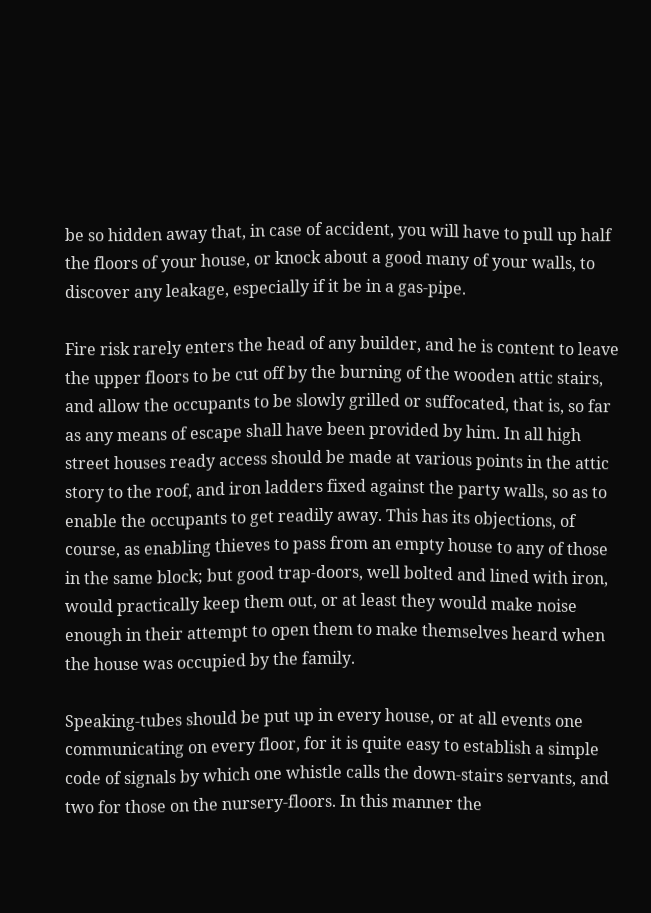be so hidden away that, in case of accident, you will have to pull up half the floors of your house, or knock about a good many of your walls, to discover any leakage, especially if it be in a gas-pipe.

Fire risk rarely enters the head of any builder, and he is content to leave the upper floors to be cut off by the burning of the wooden attic stairs, and allow the occupants to be slowly grilled or suffocated, that is, so far as any means of escape shall have been provided by him. In all high street houses ready access should be made at various points in the attic story to the roof, and iron ladders fixed against the party walls, so as to enable the occupants to get readily away. This has its objections, of course, as enabling thieves to pass from an empty house to any of those in the same block; but good trap-doors, well bolted and lined with iron, would practically keep them out, or at least they would make noise enough in their attempt to open them to make themselves heard when the house was occupied by the family.

Speaking-tubes should be put up in every house, or at all events one communicating on every floor, for it is quite easy to establish a simple code of signals by which one whistle calls the down-stairs servants, and two for those on the nursery-floors. In this manner the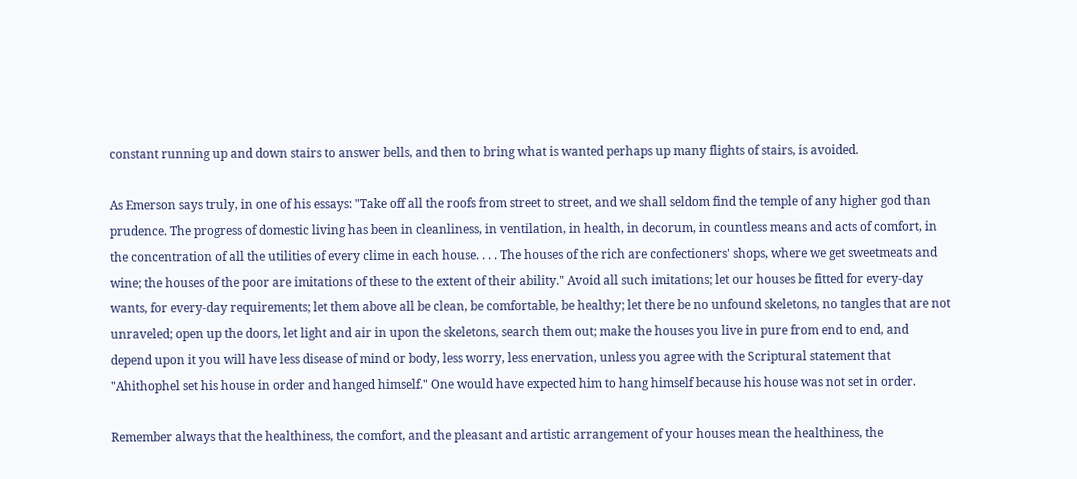constant running up and down stairs to answer bells, and then to bring what is wanted perhaps up many flights of stairs, is avoided.

As Emerson says truly, in one of his essays: "Take off all the roofs from street to street, and we shall seldom find the temple of any higher god than prudence. The progress of domestic living has been in cleanliness, in ventilation, in health, in decorum, in countless means and acts of comfort, in the concentration of all the utilities of every clime in each house. . . . The houses of the rich are confectioners' shops, where we get sweetmeats and wine; the houses of the poor are imitations of these to the extent of their ability." Avoid all such imitations; let our houses be fitted for every-day wants, for every-day requirements; let them above all be clean, be comfortable, be healthy; let there be no unfound skeletons, no tangles that are not unraveled; open up the doors, let light and air in upon the skeletons, search them out; make the houses you live in pure from end to end, and depend upon it you will have less disease of mind or body, less worry, less enervation, unless you agree with the Scriptural statement that "Ahithophel set his house in order and hanged himself." One would have expected him to hang himself because his house was not set in order.

Remember always that the healthiness, the comfort, and the pleasant and artistic arrangement of your houses mean the healthiness, the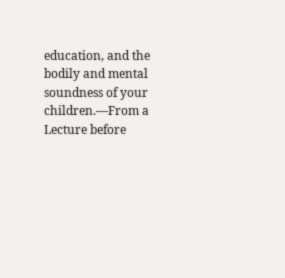education, and the bodily and mental soundness of your children.—From a Lecture before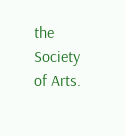the Society of Arts.